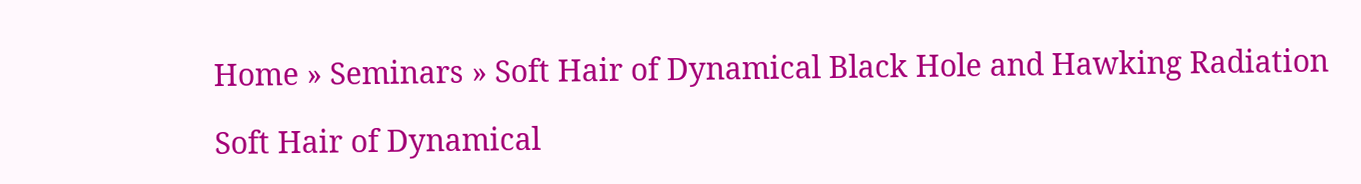Home » Seminars » Soft Hair of Dynamical Black Hole and Hawking Radiation

Soft Hair of Dynamical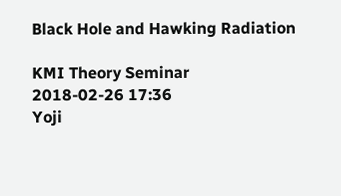Black Hole and Hawking Radiation

KMI Theory Seminar
2018-02-26 17:36
Yoji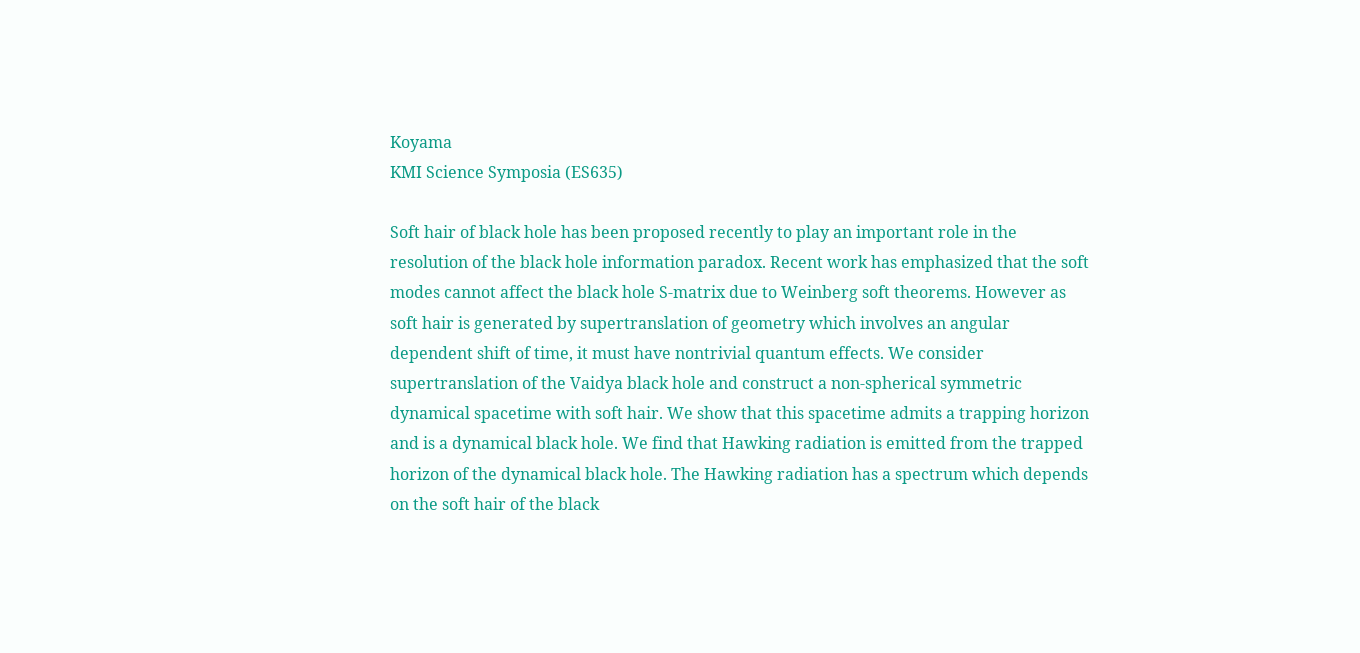Koyama
KMI Science Symposia (ES635)

Soft hair of black hole has been proposed recently to play an important role in the resolution of the black hole information paradox. Recent work has emphasized that the soft modes cannot affect the black hole S-matrix due to Weinberg soft theorems. However as soft hair is generated by supertranslation of geometry which involves an angular dependent shift of time, it must have nontrivial quantum effects. We consider supertranslation of the Vaidya black hole and construct a non-spherical symmetric dynamical spacetime with soft hair. We show that this spacetime admits a trapping horizon and is a dynamical black hole. We find that Hawking radiation is emitted from the trapped horizon of the dynamical black hole. The Hawking radiation has a spectrum which depends on the soft hair of the black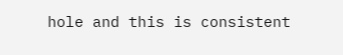hole and this is consistent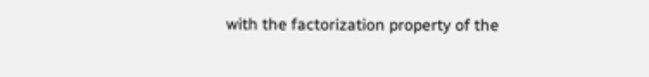with the factorization property of the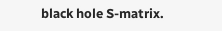black hole S-matrix.